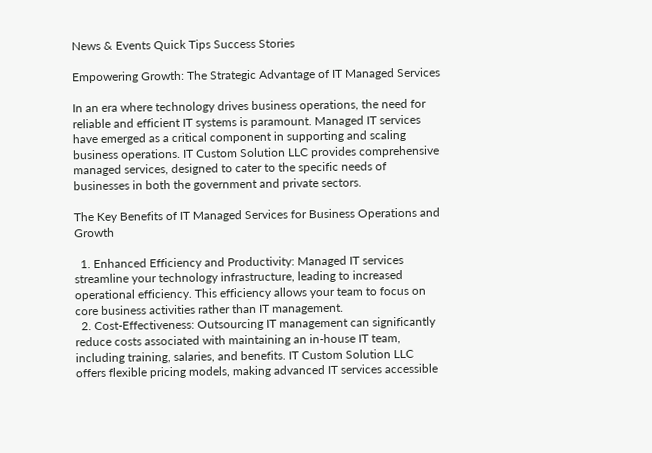News & Events Quick Tips Success Stories

Empowering Growth: The Strategic Advantage of IT Managed Services

In an era where technology drives business operations, the need for reliable and efficient IT systems is paramount. Managed IT services have emerged as a critical component in supporting and scaling business operations. IT Custom Solution LLC provides comprehensive managed services, designed to cater to the specific needs of businesses in both the government and private sectors.

The Key Benefits of IT Managed Services for Business Operations and Growth

  1. Enhanced Efficiency and Productivity: Managed IT services streamline your technology infrastructure, leading to increased operational efficiency. This efficiency allows your team to focus on core business activities rather than IT management.
  2. Cost-Effectiveness: Outsourcing IT management can significantly reduce costs associated with maintaining an in-house IT team, including training, salaries, and benefits. IT Custom Solution LLC offers flexible pricing models, making advanced IT services accessible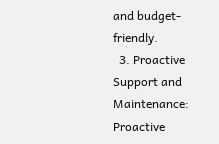and budget-friendly.
  3. Proactive Support and Maintenance: Proactive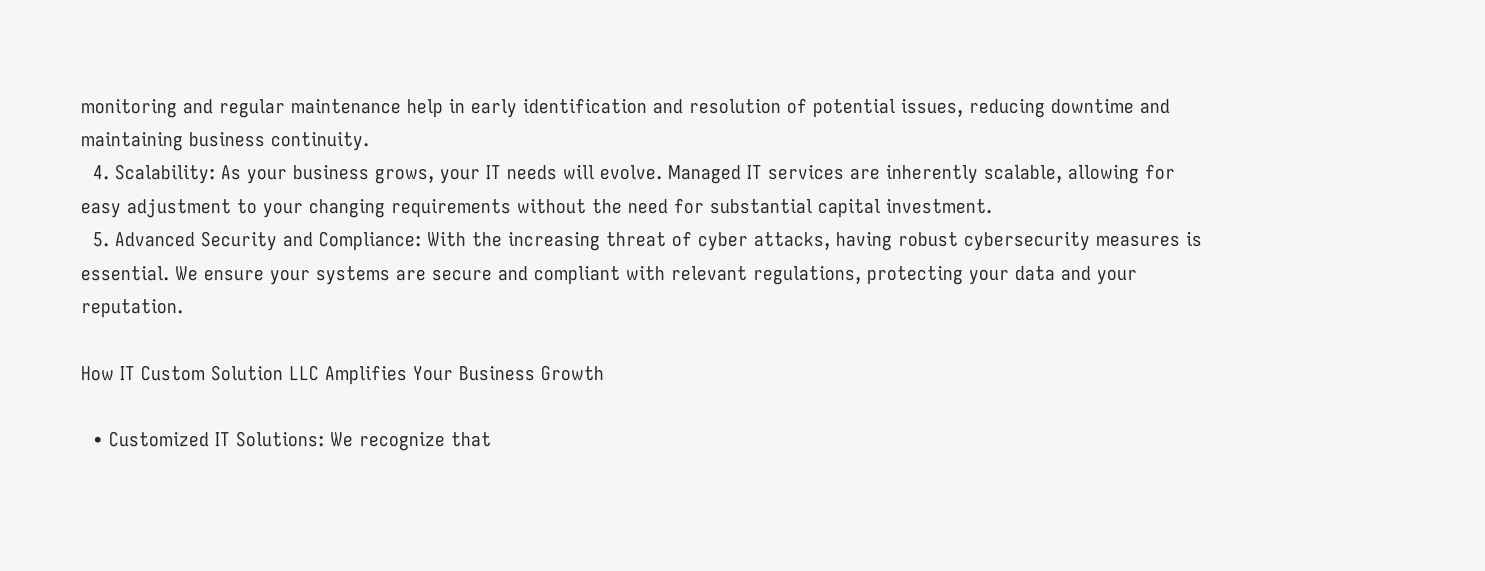monitoring and regular maintenance help in early identification and resolution of potential issues, reducing downtime and maintaining business continuity.
  4. Scalability: As your business grows, your IT needs will evolve. Managed IT services are inherently scalable, allowing for easy adjustment to your changing requirements without the need for substantial capital investment.
  5. Advanced Security and Compliance: With the increasing threat of cyber attacks, having robust cybersecurity measures is essential. We ensure your systems are secure and compliant with relevant regulations, protecting your data and your reputation.

How IT Custom Solution LLC Amplifies Your Business Growth

  • Customized IT Solutions: We recognize that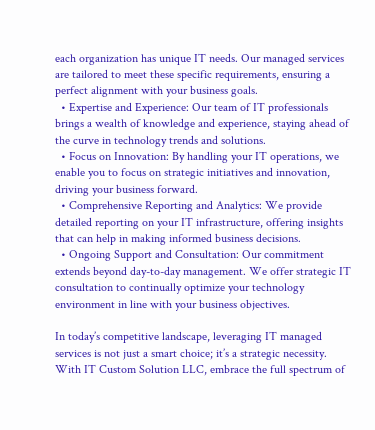each organization has unique IT needs. Our managed services are tailored to meet these specific requirements, ensuring a perfect alignment with your business goals.
  • Expertise and Experience: Our team of IT professionals brings a wealth of knowledge and experience, staying ahead of the curve in technology trends and solutions.
  • Focus on Innovation: By handling your IT operations, we enable you to focus on strategic initiatives and innovation, driving your business forward.
  • Comprehensive Reporting and Analytics: We provide detailed reporting on your IT infrastructure, offering insights that can help in making informed business decisions.
  • Ongoing Support and Consultation: Our commitment extends beyond day-to-day management. We offer strategic IT consultation to continually optimize your technology environment in line with your business objectives.

In today’s competitive landscape, leveraging IT managed services is not just a smart choice; it’s a strategic necessity. With IT Custom Solution LLC, embrace the full spectrum of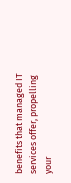benefits that managed IT services offer, propelling your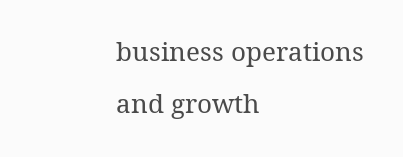business operations and growth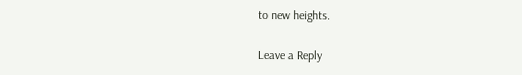to new heights.

Leave a Reply